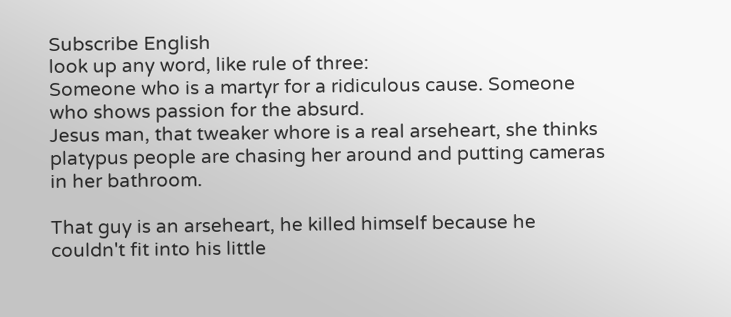Subscribe English
look up any word, like rule of three:
Someone who is a martyr for a ridiculous cause. Someone who shows passion for the absurd.
Jesus man, that tweaker whore is a real arseheart, she thinks platypus people are chasing her around and putting cameras in her bathroom.

That guy is an arseheart, he killed himself because he couldn't fit into his little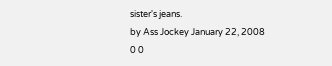sister's jeans.
by Ass Jockey January 22, 2008
0 0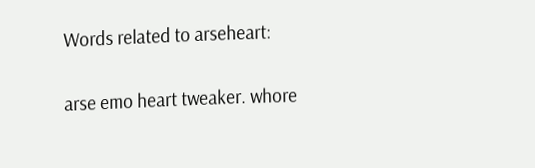Words related to arseheart:

arse emo heart tweaker. whore